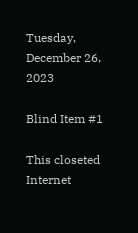Tuesday, December 26, 2023

Blind Item #1

This closeted Internet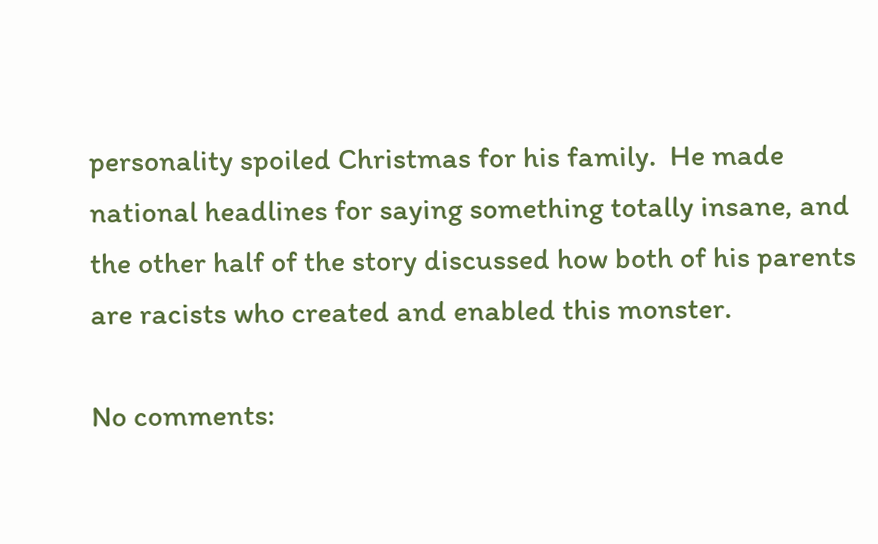personality spoiled Christmas for his family.  He made national headlines for saying something totally insane, and the other half of the story discussed how both of his parents are racists who created and enabled this monster.

No comments: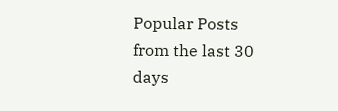Popular Posts from the last 30 days